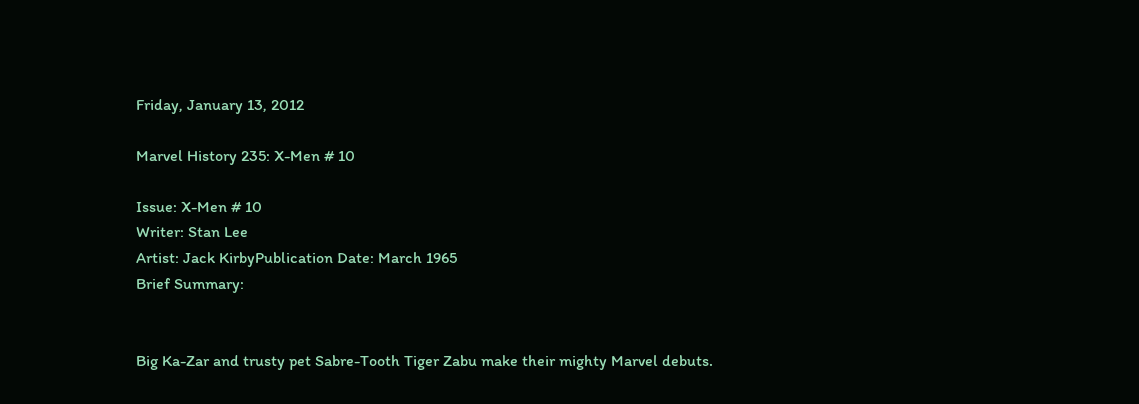Friday, January 13, 2012

Marvel History 235: X-Men # 10

Issue: X-Men # 10
Writer: Stan Lee
Artist: Jack KirbyPublication Date: March 1965
Brief Summary:


Big Ka-Zar and trusty pet Sabre-Tooth Tiger Zabu make their mighty Marvel debuts.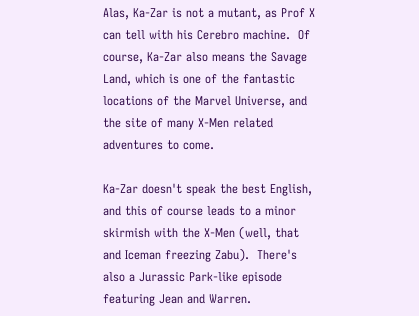Alas, Ka-Zar is not a mutant, as Prof X can tell with his Cerebro machine.  Of course, Ka-Zar also means the Savage Land, which is one of the fantastic locations of the Marvel Universe, and the site of many X-Men related adventures to come.

Ka-Zar doesn't speak the best English, and this of course leads to a minor skirmish with the X-Men (well, that and Iceman freezing Zabu).  There's also a Jurassic Park-like episode featuring Jean and Warren.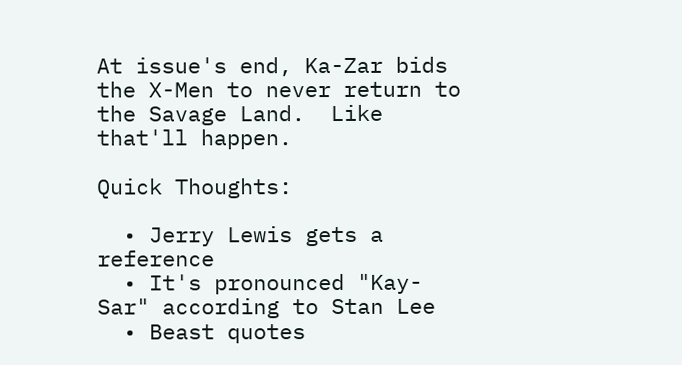At issue's end, Ka-Zar bids the X-Men to never return to the Savage Land.  Like that'll happen.

Quick Thoughts:

  • Jerry Lewis gets a reference
  • It's pronounced "Kay-Sar" according to Stan Lee
  • Beast quotes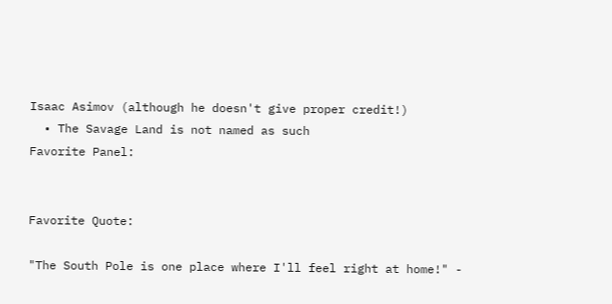Isaac Asimov (although he doesn't give proper credit!)
  • The Savage Land is not named as such
Favorite Panel:


Favorite Quote:

"The South Pole is one place where I'll feel right at home!" -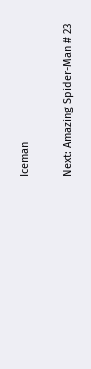Iceman

Next: Amazing Spider-Man # 23